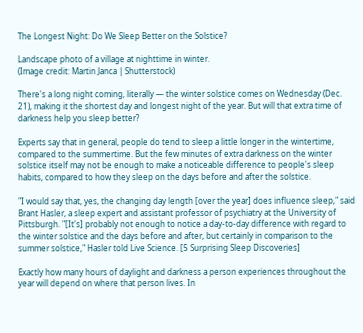The Longest Night: Do We Sleep Better on the Solstice?

Landscape photo of a village at nighttime in winter.
(Image credit: Martin Janca | Shutterstock)

There's a long night coming, literally — the winter solstice comes on Wednesday (Dec. 21), making it the shortest day and longest night of the year. But will that extra time of darkness help you sleep better?

Experts say that in general, people do tend to sleep a little longer in the wintertime, compared to the summertime. But the few minutes of extra darkness on the winter solstice itself may not be enough to make a noticeable difference to people's sleep habits, compared to how they sleep on the days before and after the solstice.

"I would say that, yes, the changing day length [over the year] does influence sleep," said Brant Hasler, a sleep expert and assistant professor of psychiatry at the University of Pittsburgh. "[It's] probably not enough to notice a day-to-day difference with regard to the winter solstice and the days before and after, but certainly in comparison to the summer solstice," Hasler told Live Science. [5 Surprising Sleep Discoveries]

Exactly how many hours of daylight and darkness a person experiences throughout the year will depend on where that person lives. In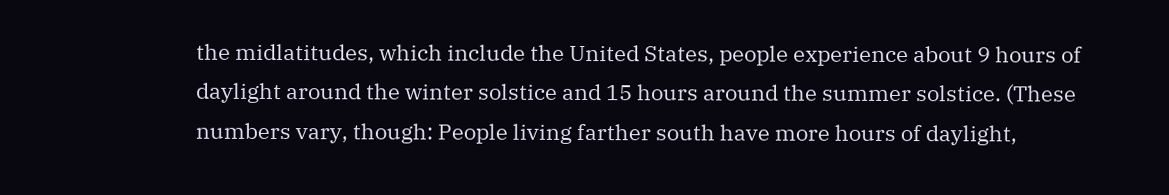the midlatitudes, which include the United States, people experience about 9 hours of daylight around the winter solstice and 15 hours around the summer solstice. (These numbers vary, though: People living farther south have more hours of daylight,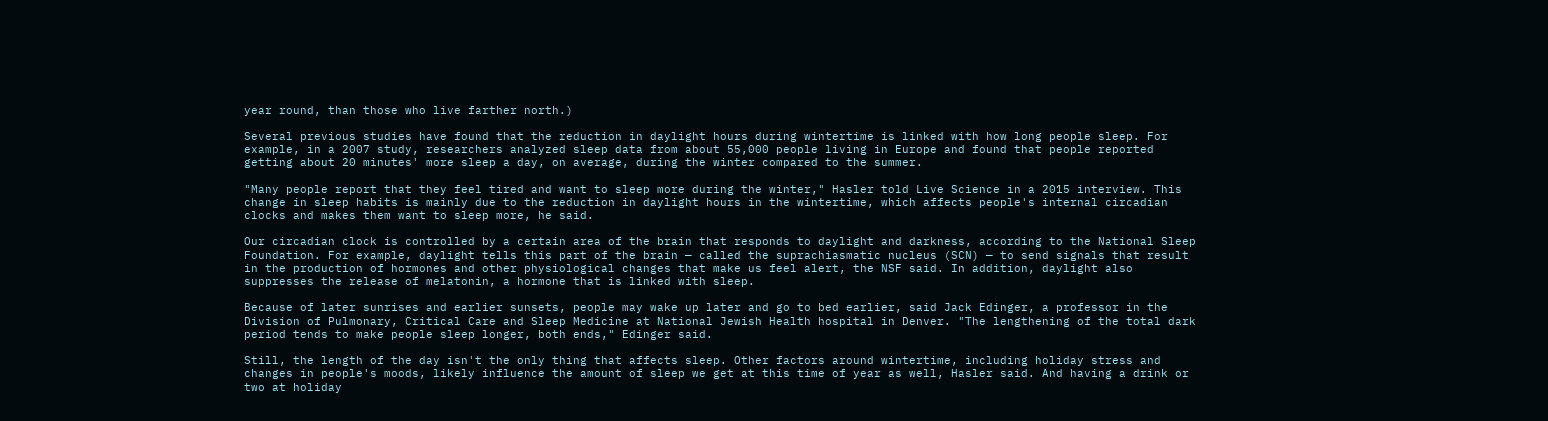year round, than those who live farther north.)

Several previous studies have found that the reduction in daylight hours during wintertime is linked with how long people sleep. For example, in a 2007 study, researchers analyzed sleep data from about 55,000 people living in Europe and found that people reported getting about 20 minutes' more sleep a day, on average, during the winter compared to the summer.

"Many people report that they feel tired and want to sleep more during the winter," Hasler told Live Science in a 2015 interview. This change in sleep habits is mainly due to the reduction in daylight hours in the wintertime, which affects people's internal circadian clocks and makes them want to sleep more, he said.

Our circadian clock is controlled by a certain area of the brain that responds to daylight and darkness, according to the National Sleep Foundation. For example, daylight tells this part of the brain — called the suprachiasmatic nucleus (SCN) — to send signals that result in the production of hormones and other physiological changes that make us feel alert, the NSF said. In addition, daylight also suppresses the release of melatonin, a hormone that is linked with sleep.

Because of later sunrises and earlier sunsets, people may wake up later and go to bed earlier, said Jack Edinger, a professor in the Division of Pulmonary, Critical Care and Sleep Medicine at National Jewish Health hospital in Denver. "The lengthening of the total dark period tends to make people sleep longer, both ends," Edinger said.

Still, the length of the day isn't the only thing that affects sleep. Other factors around wintertime, including holiday stress and changes in people's moods, likely influence the amount of sleep we get at this time of year as well, Hasler said. And having a drink or two at holiday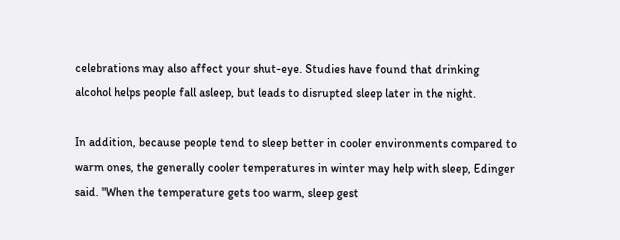celebrations may also affect your shut-eye. Studies have found that drinking alcohol helps people fall asleep, but leads to disrupted sleep later in the night.

In addition, because people tend to sleep better in cooler environments compared to warm ones, the generally cooler temperatures in winter may help with sleep, Edinger said. "When the temperature gets too warm, sleep gest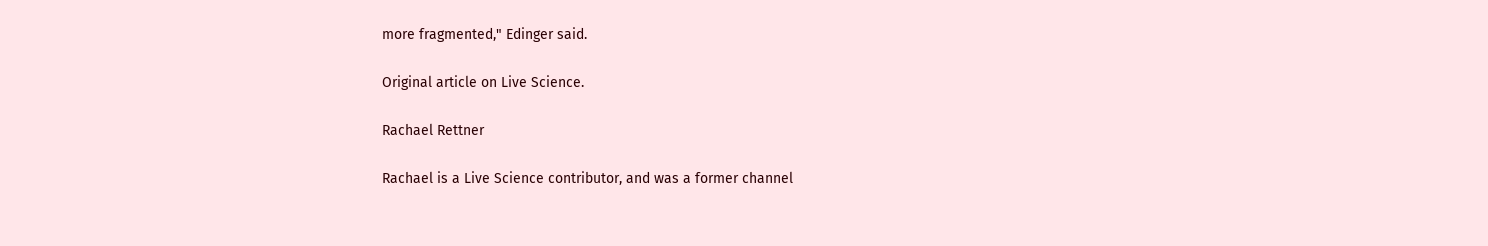more fragmented," Edinger said.

Original article on Live Science.

Rachael Rettner

Rachael is a Live Science contributor, and was a former channel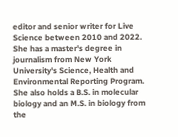editor and senior writer for Live Science between 2010 and 2022. She has a master's degree in journalism from New York University's Science, Health and Environmental Reporting Program. She also holds a B.S. in molecular biology and an M.S. in biology from the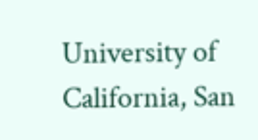University of California, San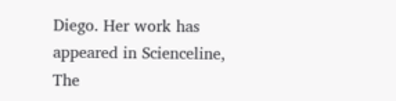Diego. Her work has appeared in Scienceline, The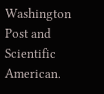Washington Post and Scientific American.